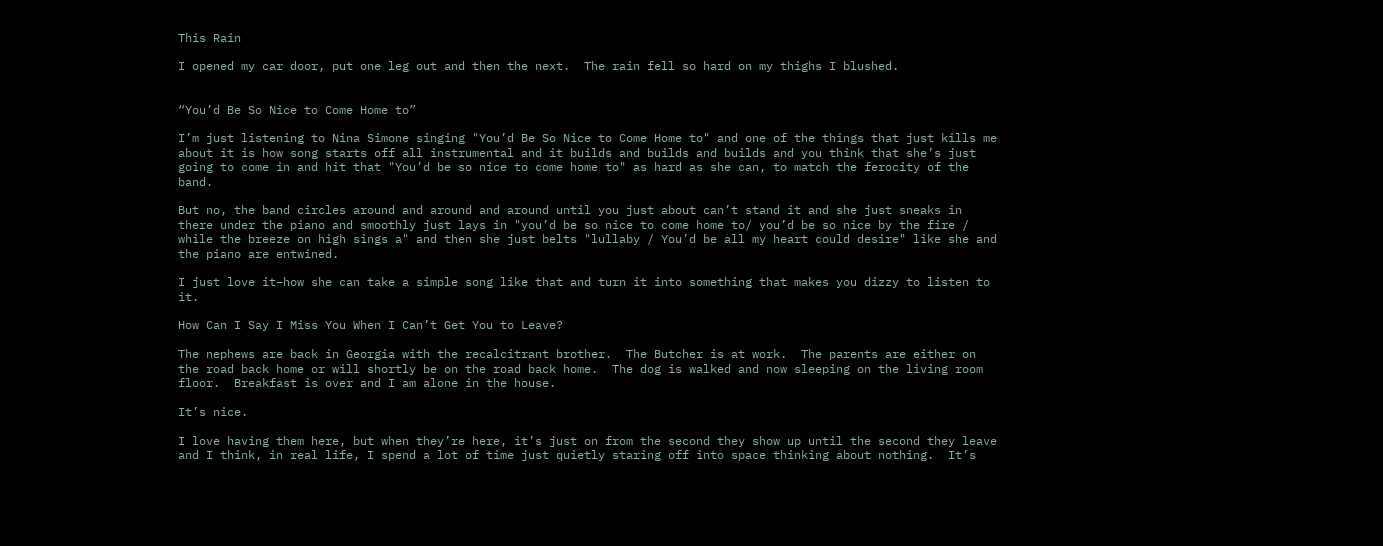This Rain

I opened my car door, put one leg out and then the next.  The rain fell so hard on my thighs I blushed.


“You’d Be So Nice to Come Home to”

I’m just listening to Nina Simone singing "You’d Be So Nice to Come Home to" and one of the things that just kills me about it is how song starts off all instrumental and it builds and builds and builds and you think that she’s just going to come in and hit that "You’d be so nice to come home to" as hard as she can, to match the ferocity of the band.

But no, the band circles around and around and around until you just about can’t stand it and she just sneaks in there under the piano and smoothly just lays in "you’d be so nice to come home to/ you’d be so nice by the fire / while the breeze on high sings a" and then she just belts "lullaby / You’d be all my heart could desire" like she and the piano are entwined.

I just love it–how she can take a simple song like that and turn it into something that makes you dizzy to listen to it.

How Can I Say I Miss You When I Can’t Get You to Leave?

The nephews are back in Georgia with the recalcitrant brother.  The Butcher is at work.  The parents are either on the road back home or will shortly be on the road back home.  The dog is walked and now sleeping on the living room floor.  Breakfast is over and I am alone in the house.

It’s nice.

I love having them here, but when they’re here, it’s just on from the second they show up until the second they leave and I think, in real life, I spend a lot of time just quietly staring off into space thinking about nothing.  It’s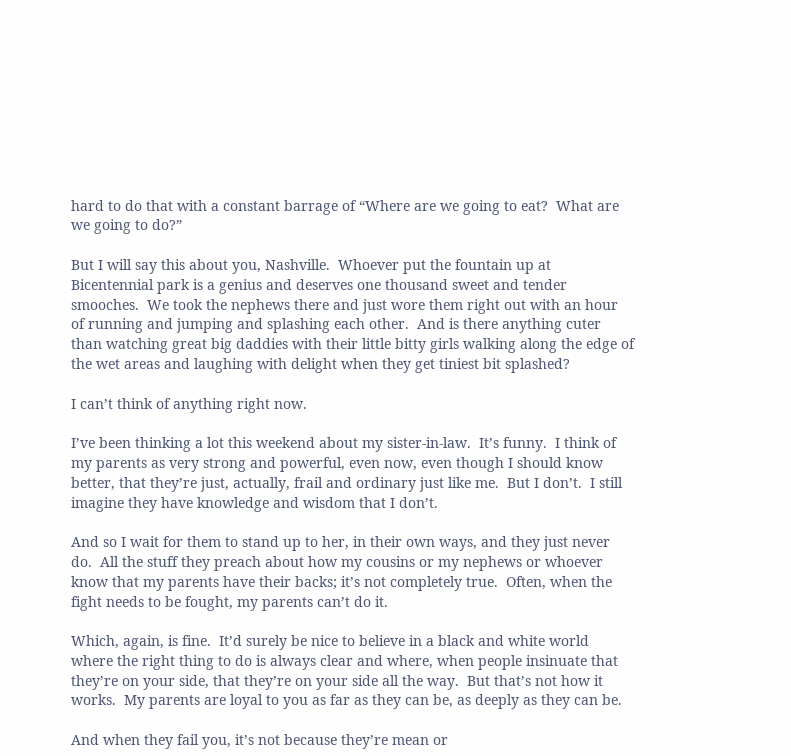hard to do that with a constant barrage of “Where are we going to eat?  What are we going to do?”

But I will say this about you, Nashville.  Whoever put the fountain up at Bicentennial park is a genius and deserves one thousand sweet and tender smooches.  We took the nephews there and just wore them right out with an hour of running and jumping and splashing each other.  And is there anything cuter than watching great big daddies with their little bitty girls walking along the edge of the wet areas and laughing with delight when they get tiniest bit splashed?

I can’t think of anything right now.

I’ve been thinking a lot this weekend about my sister-in-law.  It’s funny.  I think of my parents as very strong and powerful, even now, even though I should know better, that they’re just, actually, frail and ordinary just like me.  But I don’t.  I still imagine they have knowledge and wisdom that I don’t.

And so I wait for them to stand up to her, in their own ways, and they just never do.  All the stuff they preach about how my cousins or my nephews or whoever know that my parents have their backs; it’s not completely true.  Often, when the fight needs to be fought, my parents can’t do it.

Which, again, is fine.  It’d surely be nice to believe in a black and white world where the right thing to do is always clear and where, when people insinuate that they’re on your side, that they’re on your side all the way.  But that’s not how it works.  My parents are loyal to you as far as they can be, as deeply as they can be.

And when they fail you, it’s not because they’re mean or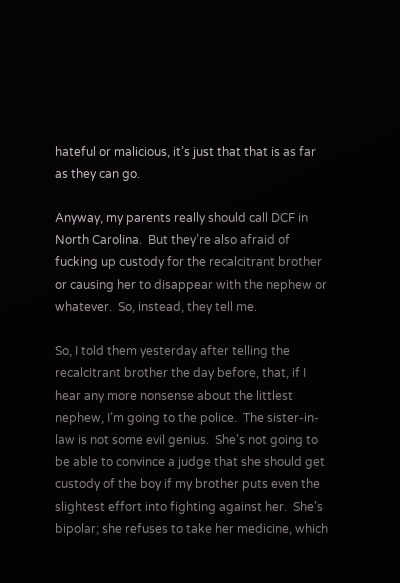hateful or malicious, it’s just that that is as far as they can go.

Anyway, my parents really should call DCF in North Carolina.  But they’re also afraid of fucking up custody for the recalcitrant brother or causing her to disappear with the nephew or whatever.  So, instead, they tell me.

So, I told them yesterday after telling the recalcitrant brother the day before, that, if I hear any more nonsense about the littlest nephew, I’m going to the police.  The sister-in-law is not some evil genius.  She’s not going to be able to convince a judge that she should get custody of the boy if my brother puts even the slightest effort into fighting against her.  She’s bipolar; she refuses to take her medicine, which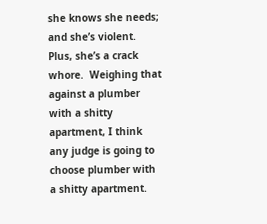she knows she needs; and she’s violent.  Plus, she’s a crack whore.  Weighing that against a plumber with a shitty apartment, I think any judge is going to choose plumber with a shitty apartment.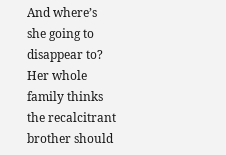And where’s she going to disappear to?  Her whole family thinks the recalcitrant brother should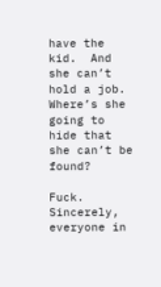have the kid.  And she can’t hold a job.  Where’s she going to hide that she can’t be found?

Fuck.  Sincerely, everyone in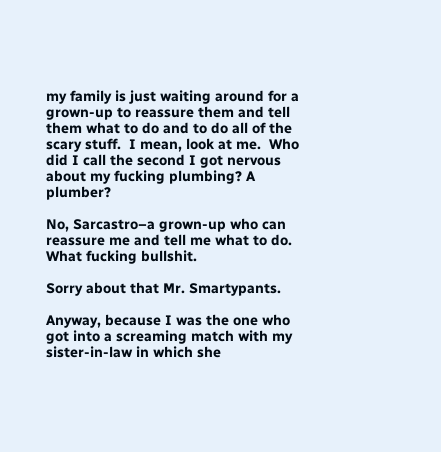my family is just waiting around for a grown-up to reassure them and tell them what to do and to do all of the scary stuff.  I mean, look at me.  Who did I call the second I got nervous about my fucking plumbing? A plumber?

No, Sarcastro–a grown-up who can reassure me and tell me what to do.  What fucking bullshit.

Sorry about that Mr. Smartypants.

Anyway, because I was the one who got into a screaming match with my sister-in-law in which she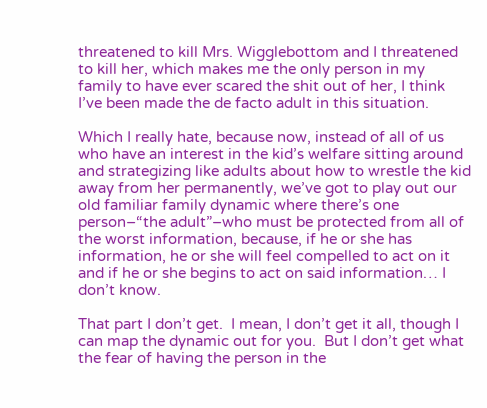threatened to kill Mrs. Wigglebottom and I threatened to kill her, which makes me the only person in my family to have ever scared the shit out of her, I think I’ve been made the de facto adult in this situation.

Which I really hate, because now, instead of all of us who have an interest in the kid’s welfare sitting around and strategizing like adults about how to wrestle the kid away from her permanently, we’ve got to play out our old familiar family dynamic where there’s one person–“the adult”–who must be protected from all of the worst information, because, if he or she has information, he or she will feel compelled to act on it and if he or she begins to act on said information… I don’t know.

That part I don’t get.  I mean, I don’t get it all, though I can map the dynamic out for you.  But I don’t get what the fear of having the person in the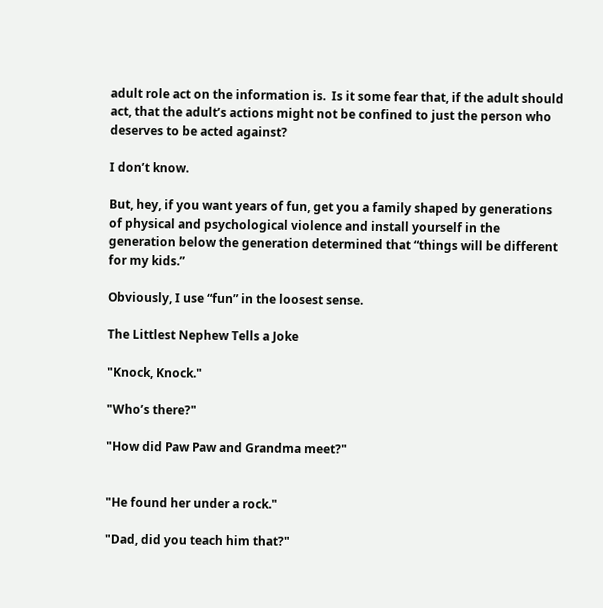adult role act on the information is.  Is it some fear that, if the adult should act, that the adult’s actions might not be confined to just the person who deserves to be acted against?

I don’t know.

But, hey, if you want years of fun, get you a family shaped by generations of physical and psychological violence and install yourself in the generation below the generation determined that “things will be different for my kids.”

Obviously, I use “fun” in the loosest sense.

The Littlest Nephew Tells a Joke

"Knock, Knock."

"Who’s there?"

"How did Paw Paw and Grandma meet?"


"He found her under a rock."

"Dad, did you teach him that?"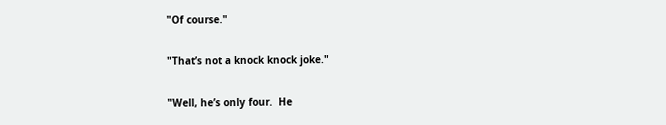"Of course."

"That’s not a knock knock joke."

"Well, he’s only four.  He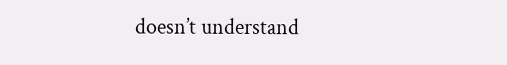doesn’t understand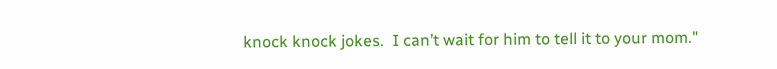knock knock jokes.  I can’t wait for him to tell it to your mom."